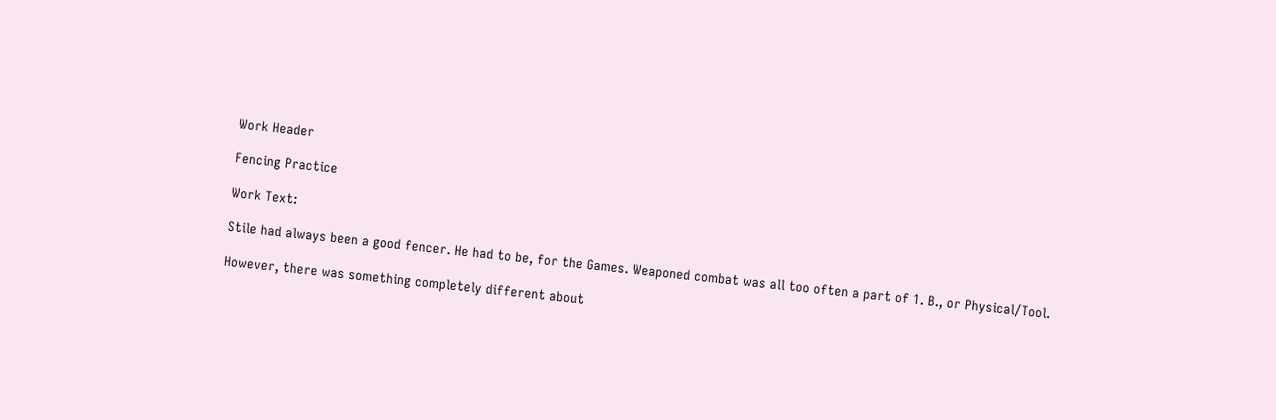Work Header

Fencing Practice

Work Text:

Stile had always been a good fencer. He had to be, for the Games. Weaponed combat was all too often a part of 1. B., or Physical/Tool.

However, there was something completely different about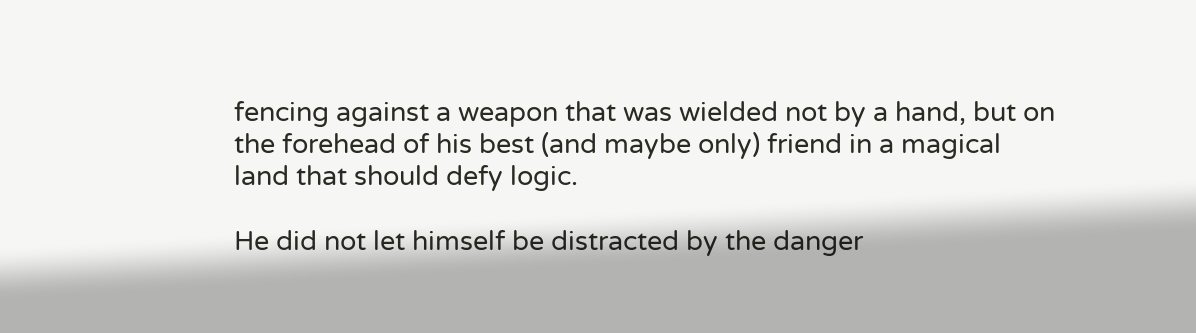fencing against a weapon that was wielded not by a hand, but on the forehead of his best (and maybe only) friend in a magical land that should defy logic.

He did not let himself be distracted by the danger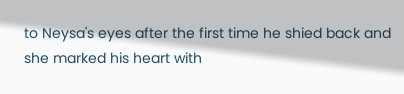to Neysa's eyes after the first time he shied back and she marked his heart with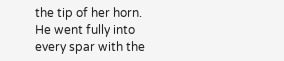the tip of her horn. He went fully into every spar with the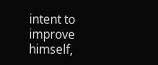intent to improve himself,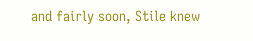and fairly soon, Stile knew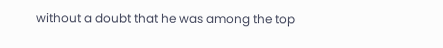without a doubt that he was among the top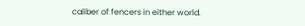caliber of fencers in either world.